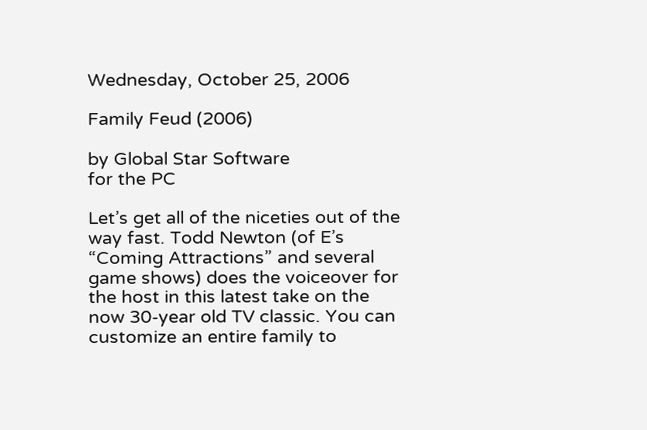Wednesday, October 25, 2006

Family Feud (2006)

by Global Star Software
for the PC

Let’s get all of the niceties out of the way fast. Todd Newton (of E’s “Coming Attractions” and several game shows) does the voiceover for the host in this latest take on the now 30-year old TV classic. You can customize an entire family to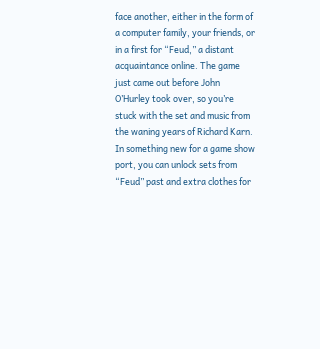face another, either in the form of a computer family, your friends, or in a first for “Feud,” a distant acquaintance online. The game just came out before John O’Hurley took over, so you’re stuck with the set and music from the waning years of Richard Karn. In something new for a game show port, you can unlock sets from “Feud” past and extra clothes for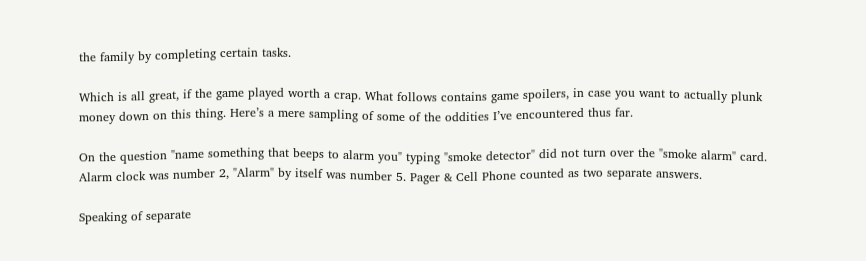the family by completing certain tasks.

Which is all great, if the game played worth a crap. What follows contains game spoilers, in case you want to actually plunk money down on this thing. Here’s a mere sampling of some of the oddities I’ve encountered thus far.

On the question "name something that beeps to alarm you" typing "smoke detector" did not turn over the "smoke alarm" card. Alarm clock was number 2, "Alarm" by itself was number 5. Pager & Cell Phone counted as two separate answers.

Speaking of separate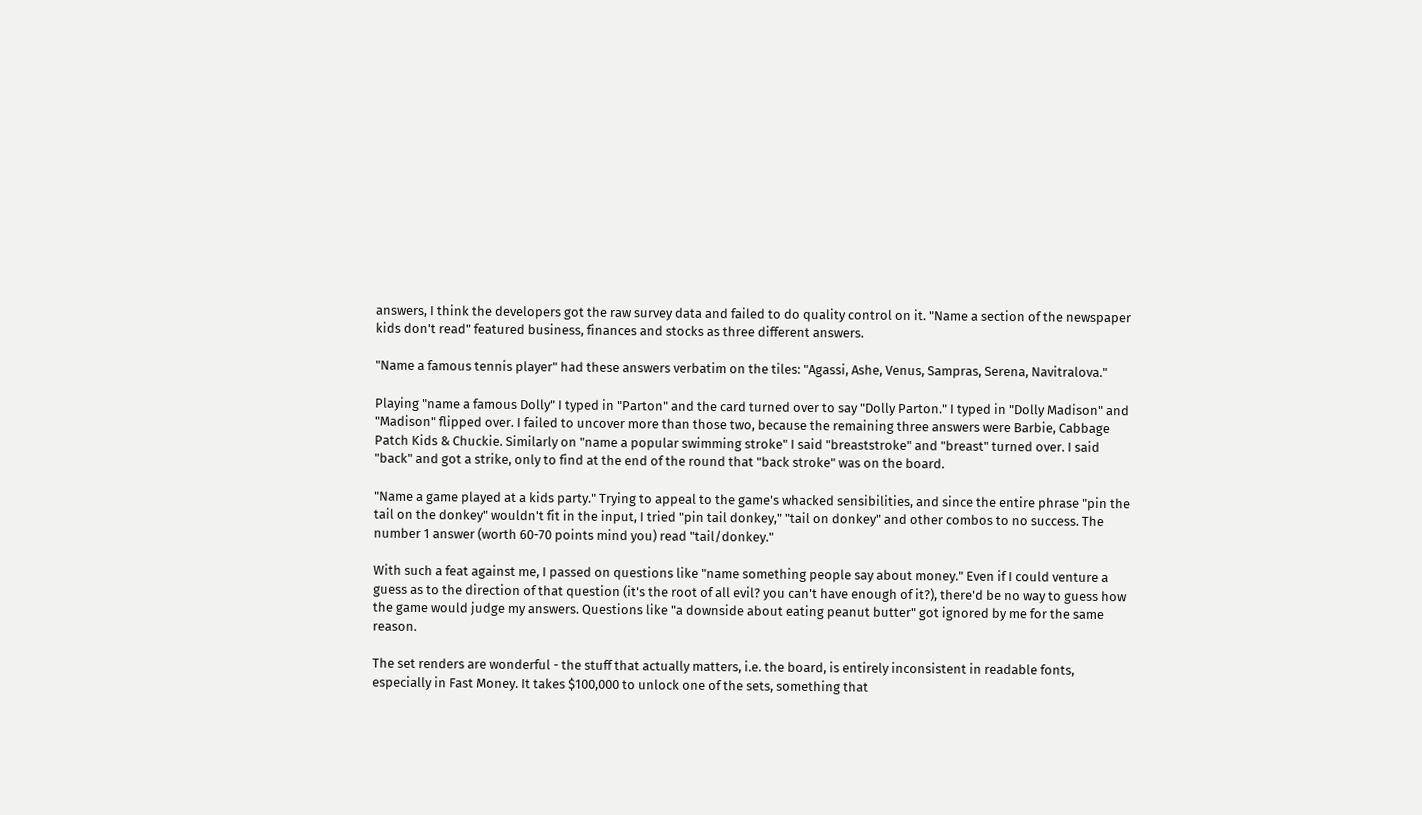answers, I think the developers got the raw survey data and failed to do quality control on it. "Name a section of the newspaper kids don't read" featured business, finances and stocks as three different answers.

"Name a famous tennis player" had these answers verbatim on the tiles: "Agassi, Ashe, Venus, Sampras, Serena, Navitralova."

Playing "name a famous Dolly" I typed in "Parton" and the card turned over to say "Dolly Parton." I typed in "Dolly Madison" and "Madison" flipped over. I failed to uncover more than those two, because the remaining three answers were Barbie, Cabbage Patch Kids & Chuckie. Similarly on "name a popular swimming stroke" I said "breaststroke" and "breast" turned over. I said "back" and got a strike, only to find at the end of the round that "back stroke" was on the board.

"Name a game played at a kids party." Trying to appeal to the game's whacked sensibilities, and since the entire phrase "pin the tail on the donkey" wouldn't fit in the input, I tried "pin tail donkey," "tail on donkey" and other combos to no success. The number 1 answer (worth 60-70 points mind you) read "tail/donkey."

With such a feat against me, I passed on questions like "name something people say about money." Even if I could venture a guess as to the direction of that question (it's the root of all evil? you can't have enough of it?), there'd be no way to guess how the game would judge my answers. Questions like "a downside about eating peanut butter" got ignored by me for the same reason.

The set renders are wonderful - the stuff that actually matters, i.e. the board, is entirely inconsistent in readable fonts, especially in Fast Money. It takes $100,000 to unlock one of the sets, something that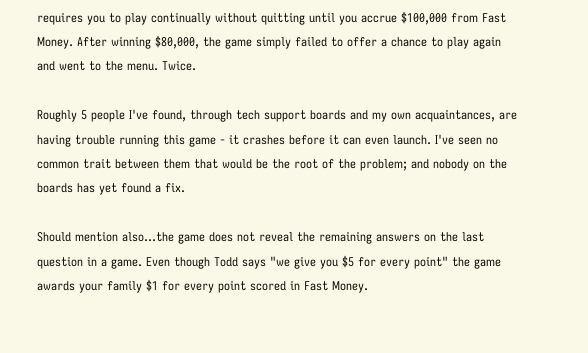requires you to play continually without quitting until you accrue $100,000 from Fast Money. After winning $80,000, the game simply failed to offer a chance to play again and went to the menu. Twice.

Roughly 5 people I've found, through tech support boards and my own acquaintances, are having trouble running this game - it crashes before it can even launch. I've seen no common trait between them that would be the root of the problem; and nobody on the boards has yet found a fix.

Should mention also...the game does not reveal the remaining answers on the last question in a game. Even though Todd says "we give you $5 for every point" the game awards your family $1 for every point scored in Fast Money.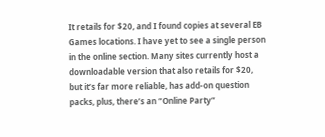It retails for $20, and I found copies at several EB Games locations. I have yet to see a single person in the online section. Many sites currently host a downloadable version that also retails for $20, but it’s far more reliable, has add-on question packs, plus, there’s an “Online Party”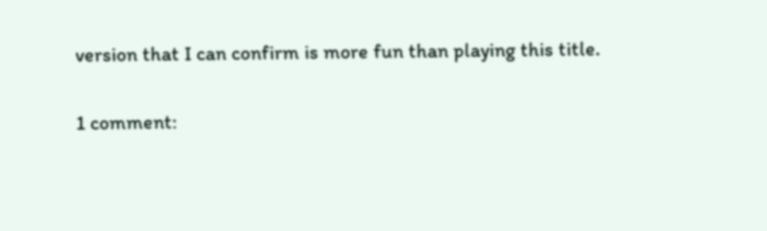version that I can confirm is more fun than playing this title.

1 comment: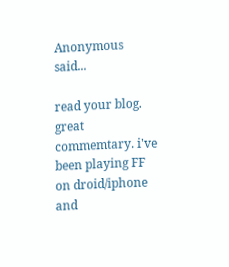Anonymous said...

read your blog. great commemtary. i've been playing FF on droid/iphone and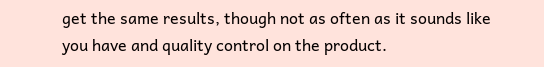get the same results, though not as often as it sounds like you have and quality control on the product.